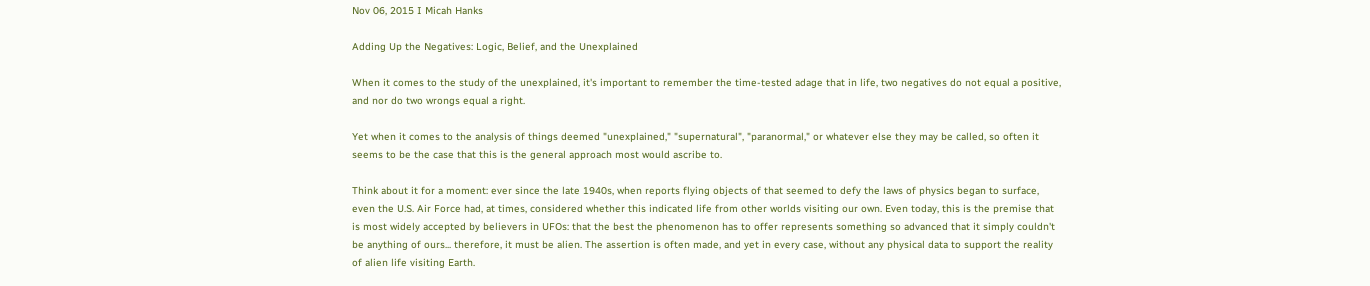Nov 06, 2015 I Micah Hanks

Adding Up the Negatives: Logic, Belief, and the Unexplained

When it comes to the study of the unexplained, it's important to remember the time-tested adage that in life, two negatives do not equal a positive, and nor do two wrongs equal a right.

Yet when it comes to the analysis of things deemed "unexplained," "supernatural", "paranormal," or whatever else they may be called, so often it seems to be the case that this is the general approach most would ascribe to.

Think about it for a moment: ever since the late 1940s, when reports flying objects of that seemed to defy the laws of physics began to surface, even the U.S. Air Force had, at times, considered whether this indicated life from other worlds visiting our own. Even today, this is the premise that is most widely accepted by believers in UFOs: that the best the phenomenon has to offer represents something so advanced that it simply couldn't be anything of ours... therefore, it must be alien. The assertion is often made, and yet in every case, without any physical data to support the reality of alien life visiting Earth.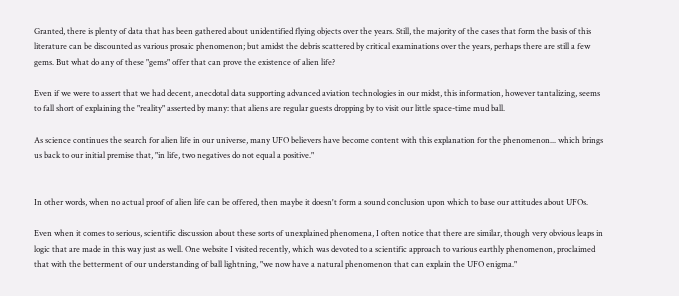Granted, there is plenty of data that has been gathered about unidentified flying objects over the years. Still, the majority of the cases that form the basis of this literature can be discounted as various prosaic phenomenon; but amidst the debris scattered by critical examinations over the years, perhaps there are still a few gems. But what do any of these "gems" offer that can prove the existence of alien life?

Even if we were to assert that we had decent, anecdotal data supporting advanced aviation technologies in our midst, this information, however tantalizing, seems to fall short of explaining the "reality" asserted by many: that aliens are regular guests dropping by to visit our little space-time mud ball.

As science continues the search for alien life in our universe, many UFO believers have become content with this explanation for the phenomenon... which brings us back to our initial premise that, "in life, two negatives do not equal a positive."


In other words, when no actual proof of alien life can be offered, then maybe it doesn't form a sound conclusion upon which to base our attitudes about UFOs.

Even when it comes to serious, scientific discussion about these sorts of unexplained phenomena, I often notice that there are similar, though very obvious leaps in logic that are made in this way just as well. One website I visited recently, which was devoted to a scientific approach to various earthly phenomenon, proclaimed that with the betterment of our understanding of ball lightning, "we now have a natural phenomenon that can explain the UFO enigma."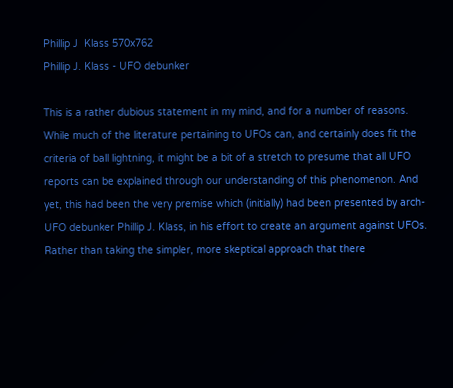Phillip J  Klass 570x762
Phillip J. Klass - UFO debunker

This is a rather dubious statement in my mind, and for a number of reasons. While much of the literature pertaining to UFOs can, and certainly does fit the criteria of ball lightning, it might be a bit of a stretch to presume that all UFO reports can be explained through our understanding of this phenomenon. And yet, this had been the very premise which (initially) had been presented by arch-UFO debunker Phillip J. Klass, in his effort to create an argument against UFOs. Rather than taking the simpler, more skeptical approach that there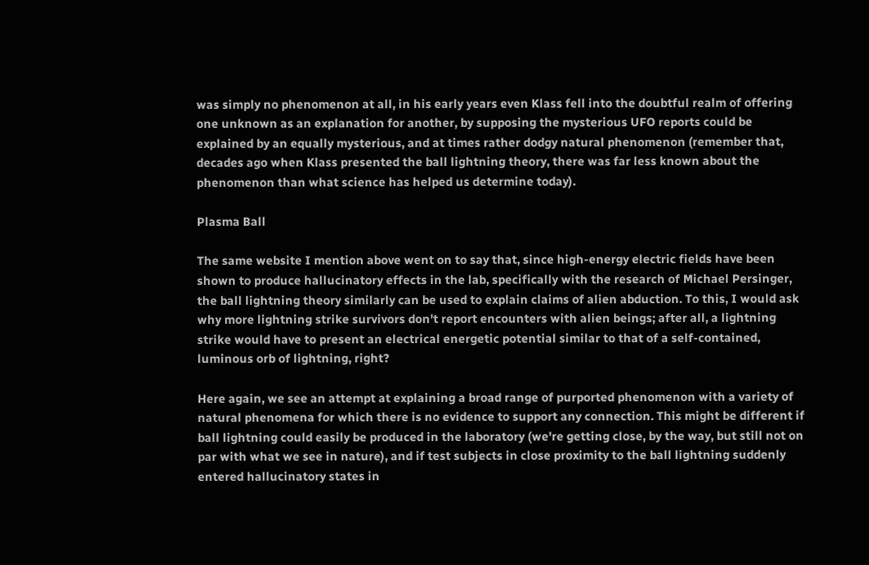was simply no phenomenon at all, in his early years even Klass fell into the doubtful realm of offering one unknown as an explanation for another, by supposing the mysterious UFO reports could be explained by an equally mysterious, and at times rather dodgy natural phenomenon (remember that, decades ago when Klass presented the ball lightning theory, there was far less known about the phenomenon than what science has helped us determine today).

Plasma Ball

The same website I mention above went on to say that, since high-energy electric fields have been shown to produce hallucinatory effects in the lab, specifically with the research of Michael Persinger, the ball lightning theory similarly can be used to explain claims of alien abduction. To this, I would ask why more lightning strike survivors don't report encounters with alien beings; after all, a lightning strike would have to present an electrical energetic potential similar to that of a self-contained, luminous orb of lightning, right?

Here again, we see an attempt at explaining a broad range of purported phenomenon with a variety of natural phenomena for which there is no evidence to support any connection. This might be different if ball lightning could easily be produced in the laboratory (we're getting close, by the way, but still not on par with what we see in nature), and if test subjects in close proximity to the ball lightning suddenly entered hallucinatory states in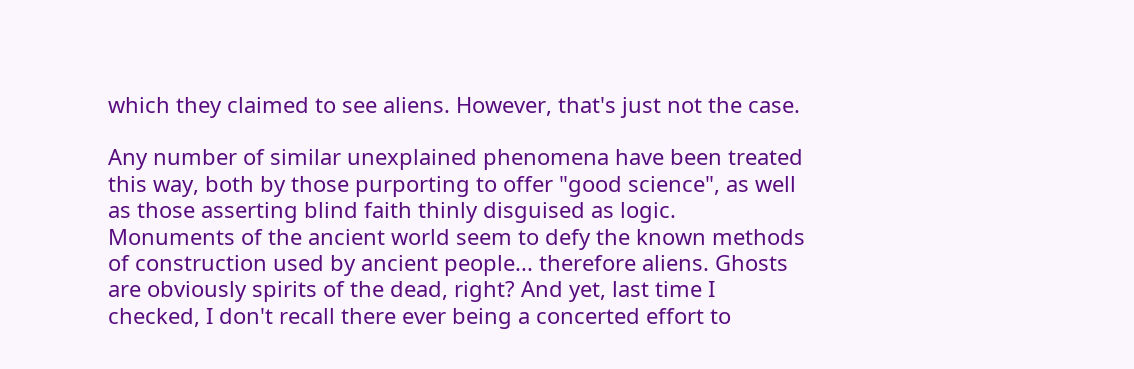which they claimed to see aliens. However, that's just not the case.

Any number of similar unexplained phenomena have been treated this way, both by those purporting to offer "good science", as well as those asserting blind faith thinly disguised as logic. Monuments of the ancient world seem to defy the known methods of construction used by ancient people... therefore aliens. Ghosts are obviously spirits of the dead, right? And yet, last time I checked, I don't recall there ever being a concerted effort to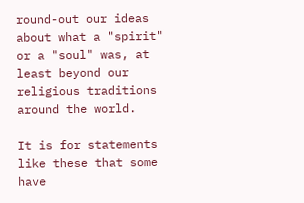round-out our ideas about what a "spirit" or a "soul" was, at least beyond our religious traditions around the world.

It is for statements like these that some have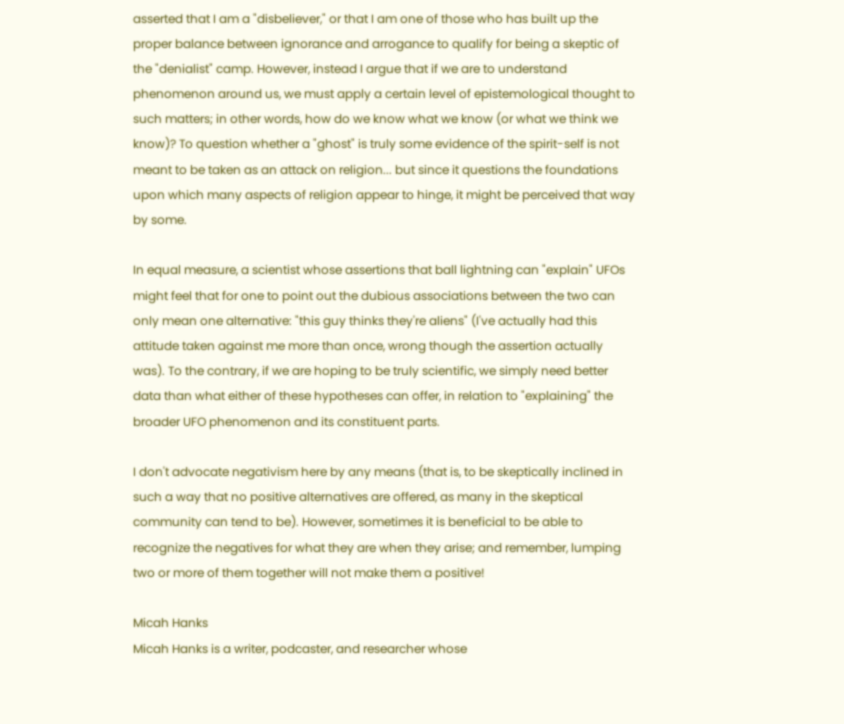asserted that I am a "disbeliever," or that I am one of those who has built up the proper balance between ignorance and arrogance to qualify for being a skeptic of the "denialist" camp. However, instead I argue that if we are to understand phenomenon around us, we must apply a certain level of epistemological thought to such matters; in other words, how do we know what we know (or what we think we know)? To question whether a "ghost" is truly some evidence of the spirit-self is not meant to be taken as an attack on religion... but since it questions the foundations upon which many aspects of religion appear to hinge, it might be perceived that way by some.

In equal measure, a scientist whose assertions that ball lightning can "explain" UFOs might feel that for one to point out the dubious associations between the two can only mean one alternative: "this guy thinks they're aliens" (I've actually had this attitude taken against me more than once, wrong though the assertion actually was). To the contrary, if we are hoping to be truly scientific, we simply need better data than what either of these hypotheses can offer, in relation to "explaining" the broader UFO phenomenon and its constituent parts.

I don't advocate negativism here by any means (that is, to be skeptically inclined in such a way that no positive alternatives are offered, as many in the skeptical community can tend to be). However, sometimes it is beneficial to be able to recognize the negatives for what they are when they arise; and remember, lumping two or more of them together will not make them a positive!

Micah Hanks
Micah Hanks is a writer, podcaster, and researcher whose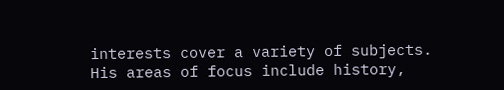interests cover a variety of subjects. His areas of focus include history,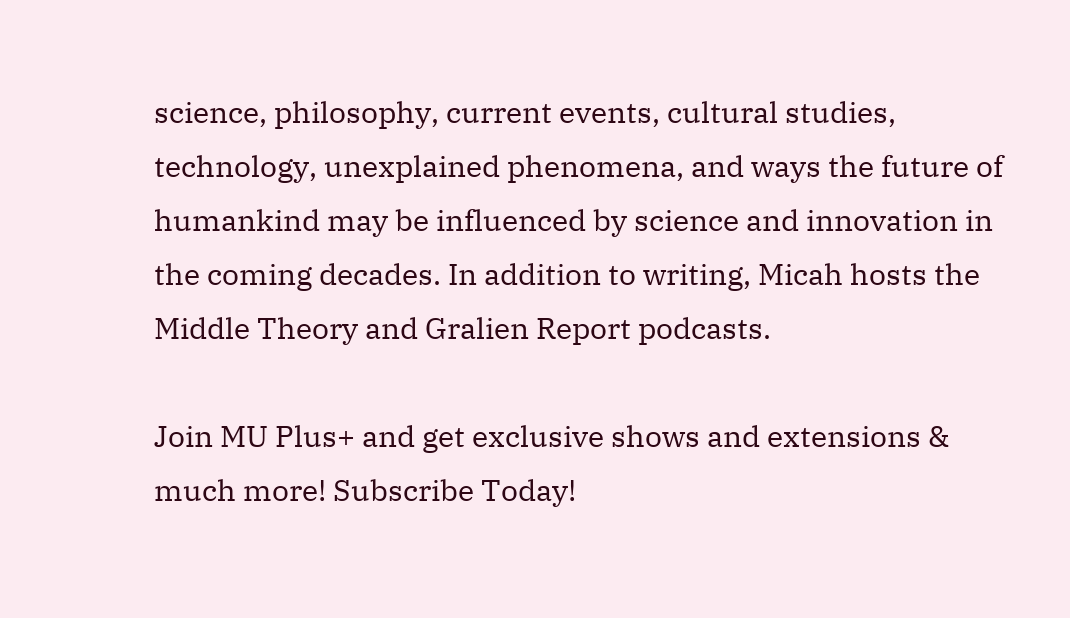science, philosophy, current events, cultural studies, technology, unexplained phenomena, and ways the future of humankind may be influenced by science and innovation in the coming decades. In addition to writing, Micah hosts the Middle Theory and Gralien Report podcasts.

Join MU Plus+ and get exclusive shows and extensions & much more! Subscribe Today!